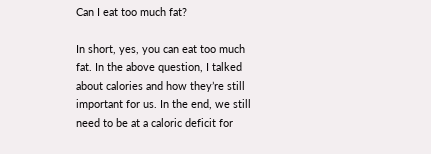Can I eat too much fat?

In short, yes, you can eat too much fat. In the above question, I talked about calories and how they’re still important for us. In the end, we still need to be at a caloric deficit for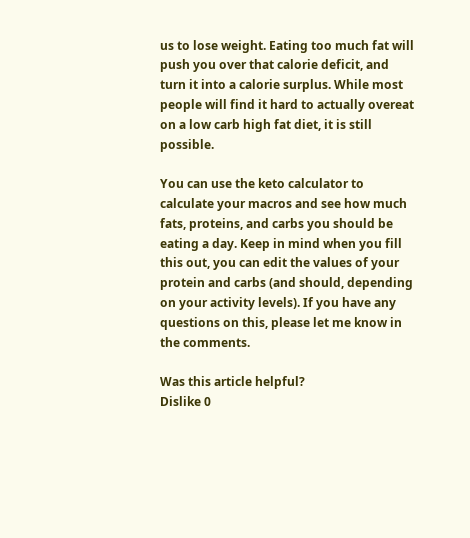us to lose weight. Eating too much fat will push you over that calorie deficit, and turn it into a calorie surplus. While most people will find it hard to actually overeat on a low carb high fat diet, it is still possible.

You can use the keto calculator to calculate your macros and see how much fats, proteins, and carbs you should be eating a day. Keep in mind when you fill this out, you can edit the values of your protein and carbs (and should, depending on your activity levels). If you have any questions on this, please let me know in the comments.

Was this article helpful?
Dislike 0